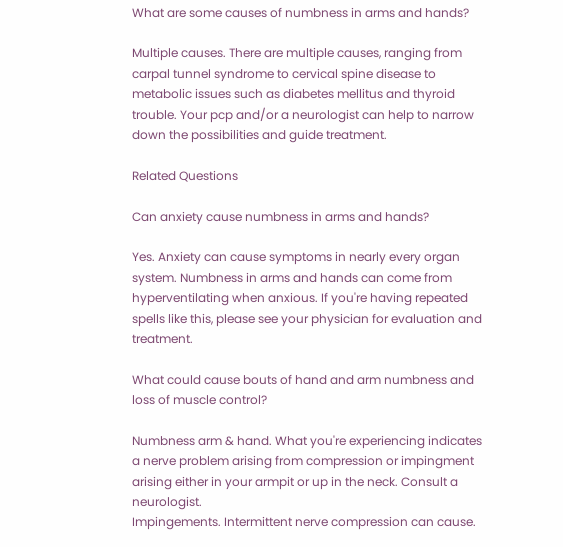What are some causes of numbness in arms and hands?

Multiple causes. There are multiple causes, ranging from carpal tunnel syndrome to cervical spine disease to metabolic issues such as diabetes mellitus and thyroid trouble. Your pcp and/or a neurologist can help to narrow down the possibilities and guide treatment.

Related Questions

Can anxiety cause numbness in arms and hands?

Yes. Anxiety can cause symptoms in nearly every organ system. Numbness in arms and hands can come from hyperventilating when anxious. If you're having repeated spells like this, please see your physician for evaluation and treatment.

What could cause bouts of hand and arm numbness and loss of muscle control?

Numbness arm & hand. What you're experiencing indicates a nerve problem arising from compression or impingment arising either in your armpit or up in the neck. Consult a neurologist.
Impingements. Intermittent nerve compression can cause.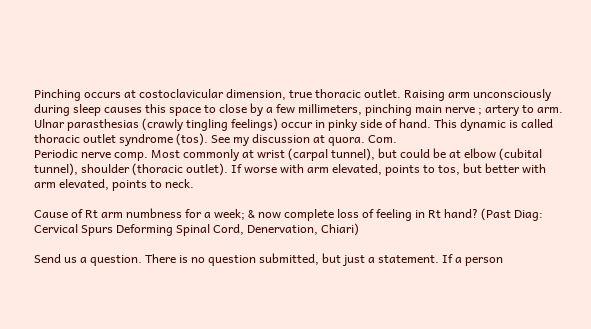Pinching occurs at costoclavicular dimension, true thoracic outlet. Raising arm unconsciously during sleep causes this space to close by a few millimeters, pinching main nerve ; artery to arm. Ulnar parasthesias (crawly tingling feelings) occur in pinky side of hand. This dynamic is called thoracic outlet syndrome (tos). See my discussion at quora. Com.
Periodic nerve comp. Most commonly at wrist (carpal tunnel), but could be at elbow (cubital tunnel), shoulder (thoracic outlet). If worse with arm elevated, points to tos, but better with arm elevated, points to neck.

Cause of Rt arm numbness for a week; & now complete loss of feeling in Rt hand? (Past Diag: Cervical Spurs Deforming Spinal Cord, Denervation, Chiari)

Send us a question. There is no question submitted, but just a statement. If a person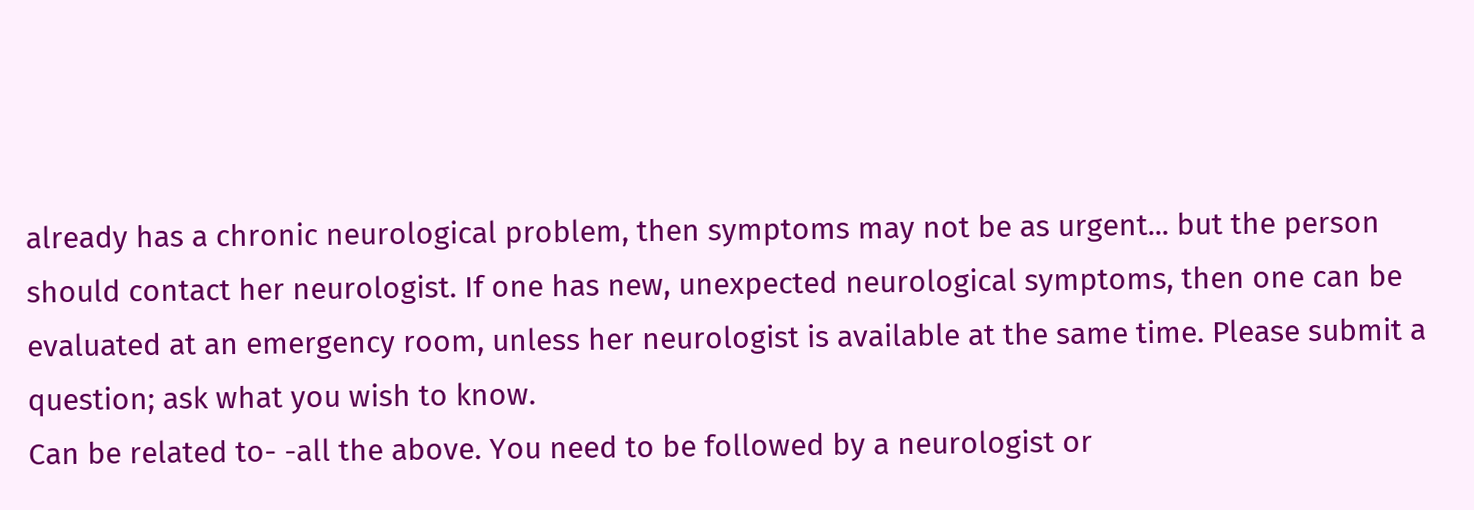already has a chronic neurological problem, then symptoms may not be as urgent... but the person should contact her neurologist. If one has new, unexpected neurological symptoms, then one can be evaluated at an emergency room, unless her neurologist is available at the same time. Please submit a question; ask what you wish to know.
Can be related to- -all the above. You need to be followed by a neurologist or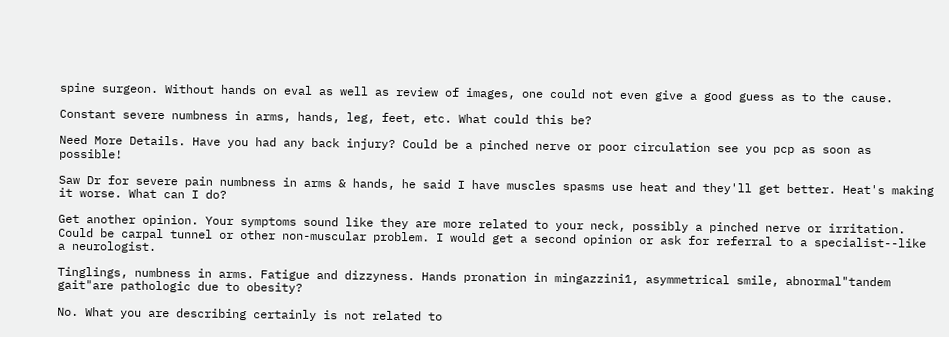spine surgeon. Without hands on eval as well as review of images, one could not even give a good guess as to the cause.

Constant severe numbness in arms, hands, leg, feet, etc. What could this be?

Need More Details. Have you had any back injury? Could be a pinched nerve or poor circulation see you pcp as soon as possible!

Saw Dr for severe pain numbness in arms & hands, he said I have muscles spasms use heat and they'll get better. Heat's making it worse. What can I do?

Get another opinion. Your symptoms sound like they are more related to your neck, possibly a pinched nerve or irritation. Could be carpal tunnel or other non-muscular problem. I would get a second opinion or ask for referral to a specialist--like a neurologist.

Tinglings, numbness in arms. Fatigue and dizzyness. Hands pronation in mingazzini1, asymmetrical smile, abnormal"tandem gait"are pathologic due to obesity?

No. What you are describing certainly is not related to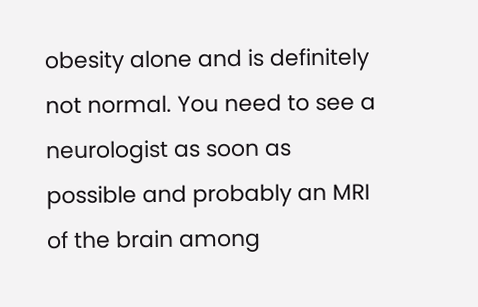obesity alone and is definitely not normal. You need to see a neurologist as soon as possible and probably an MRI of the brain among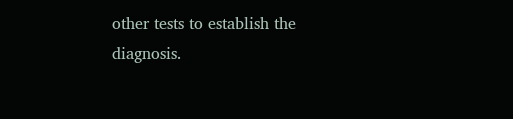other tests to establish the diagnosis.